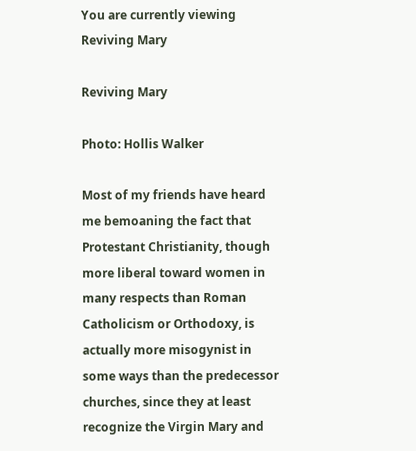You are currently viewing Reviving Mary

Reviving Mary

Photo: Hollis Walker

Most of my friends have heard me bemoaning the fact that Protestant Christianity, though more liberal toward women in many respects than Roman Catholicism or Orthodoxy, is actually more misogynist in some ways than the predecessor churches, since they at least recognize the Virgin Mary and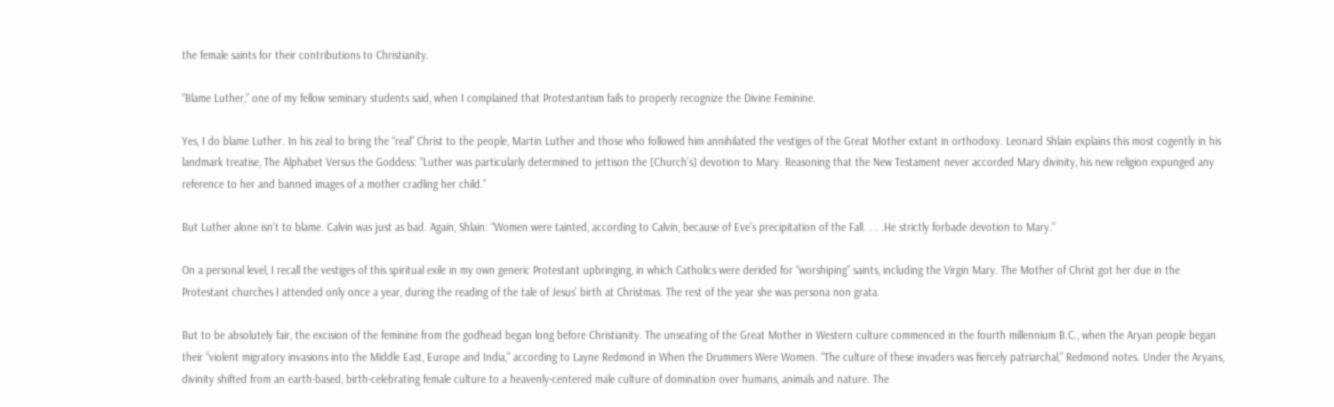the female saints for their contributions to Christianity.

“Blame Luther,” one of my fellow seminary students said, when I complained that Protestantism fails to properly recognize the Divine Feminine.

Yes, I do blame Luther. In his zeal to bring the “real” Christ to the people, Martin Luther and those who followed him annihilated the vestiges of the Great Mother extant in orthodoxy. Leonard Shlain explains this most cogently in his landmark treatise, The Alphabet Versus the Goddess: “Luther was particularly determined to jettison the [Church’s] devotion to Mary. Reasoning that the New Testament never accorded Mary divinity, his new religion expunged any reference to her and banned images of a mother cradling her child.”

But Luther alone isn’t to blame. Calvin was just as bad. Again, Shlain: “Women were tainted, according to Calvin, because of Eve’s precipitation of the Fall. . . .He strictly forbade devotion to Mary.’’

On a personal level, I recall the vestiges of this spiritual exile in my own generic Protestant upbringing, in which Catholics were derided for “worshiping” saints, including the Virgin Mary. The Mother of Christ got her due in the Protestant churches I attended only once a year, during the reading of the tale of Jesus’ birth at Christmas. The rest of the year she was persona non grata.

But to be absolutely fair, the excision of the feminine from the godhead began long before Christianity. The unseating of the Great Mother in Western culture commenced in the fourth millennium B.C., when the Aryan people began their “violent migratory invasions into the Middle East, Europe and India,” according to Layne Redmond in When the Drummers Were Women. “The culture of these invaders was fiercely patriarchal,” Redmond notes. Under the Aryans, divinity shifted from an earth-based, birth-celebrating female culture to a heavenly-centered male culture of domination over humans, animals and nature. The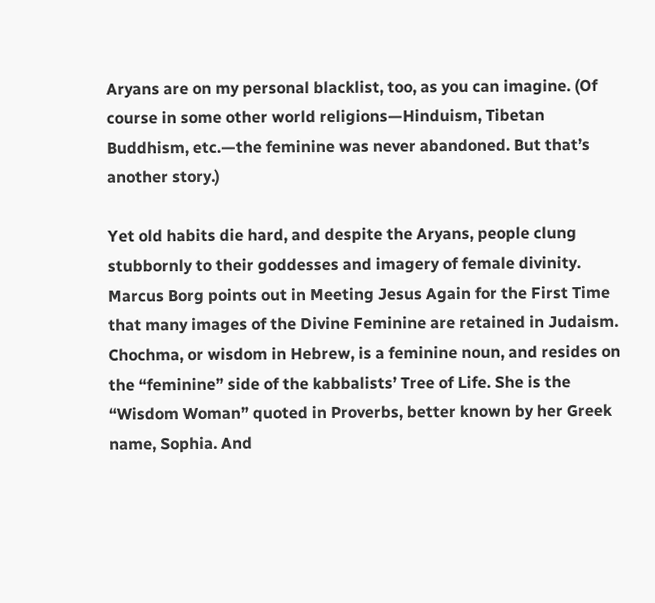Aryans are on my personal blacklist, too, as you can imagine. (Of course in some other world religions—Hinduism, Tibetan Buddhism, etc.—the feminine was never abandoned. But that’s another story.)

Yet old habits die hard, and despite the Aryans, people clung stubbornly to their goddesses and imagery of female divinity. Marcus Borg points out in Meeting Jesus Again for the First Time that many images of the Divine Feminine are retained in Judaism. Chochma, or wisdom in Hebrew, is a feminine noun, and resides on the “feminine” side of the kabbalists’ Tree of Life. She is the “Wisdom Woman” quoted in Proverbs, better known by her Greek name, Sophia. And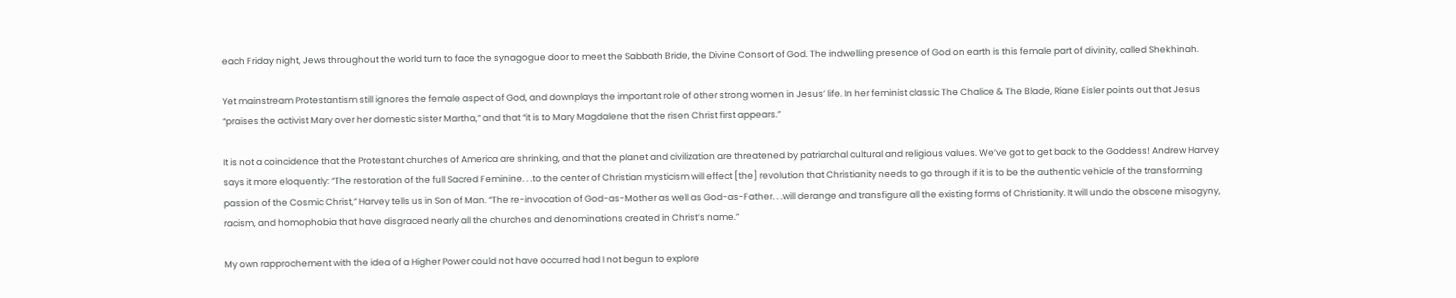each Friday night, Jews throughout the world turn to face the synagogue door to meet the Sabbath Bride, the Divine Consort of God. The indwelling presence of God on earth is this female part of divinity, called Shekhinah.

Yet mainstream Protestantism still ignores the female aspect of God, and downplays the important role of other strong women in Jesus’ life. In her feminist classic The Chalice & The Blade, Riane Eisler points out that Jesus “praises the activist Mary over her domestic sister Martha,” and that “it is to Mary Magdalene that the risen Christ first appears.”

It is not a coincidence that the Protestant churches of America are shrinking, and that the planet and civilization are threatened by patriarchal cultural and religious values. We’ve got to get back to the Goddess! Andrew Harvey says it more eloquently: “The restoration of the full Sacred Feminine. . .to the center of Christian mysticism will effect [the] revolution that Christianity needs to go through if it is to be the authentic vehicle of the transforming passion of the Cosmic Christ,” Harvey tells us in Son of Man. “The re-invocation of God-as-Mother as well as God-as-Father. . .will derange and transfigure all the existing forms of Christianity. It will undo the obscene misogyny, racism, and homophobia that have disgraced nearly all the churches and denominations created in Christ’s name.”

My own rapprochement with the idea of a Higher Power could not have occurred had I not begun to explore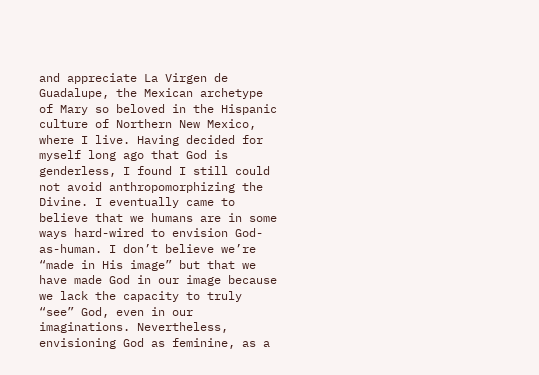and appreciate La Virgen de Guadalupe, the Mexican archetype of Mary so beloved in the Hispanic culture of Northern New Mexico, where I live. Having decided for myself long ago that God is genderless, I found I still could not avoid anthropomorphizing the Divine. I eventually came to believe that we humans are in some ways hard-wired to envision God-as-human. I don’t believe we’re “made in His image” but that we have made God in our image because we lack the capacity to truly “see” God, even in our imaginations. Nevertheless, envisioning God as feminine, as a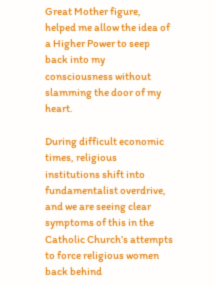Great Mother figure, helped me allow the idea of a Higher Power to seep back into my consciousness without slamming the door of my heart.

During difficult economic times, religious institutions shift into fundamentalist overdrive, and we are seeing clear symptoms of this in the Catholic Church’s attempts to force religious women back behind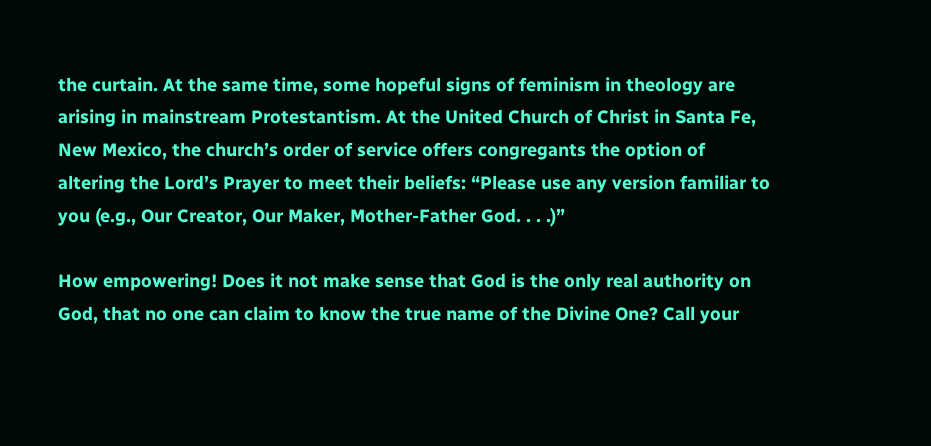the curtain. At the same time, some hopeful signs of feminism in theology are arising in mainstream Protestantism. At the United Church of Christ in Santa Fe, New Mexico, the church’s order of service offers congregants the option of altering the Lord’s Prayer to meet their beliefs: “Please use any version familiar to you (e.g., Our Creator, Our Maker, Mother-Father God. . . .)”

How empowering! Does it not make sense that God is the only real authority on God, that no one can claim to know the true name of the Divine One? Call your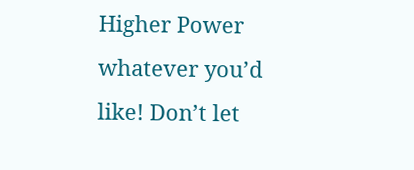Higher Power whatever you’d like! Don’t let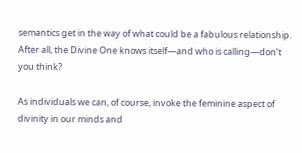semantics get in the way of what could be a fabulous relationship. After all, the Divine One knows itself—and who is calling—don’t you think?

As individuals we can, of course, invoke the feminine aspect of divinity in our minds and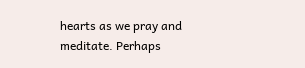hearts as we pray and meditate. Perhaps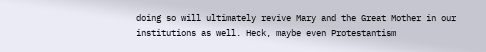doing so will ultimately revive Mary and the Great Mother in our institutions as well. Heck, maybe even Protestantism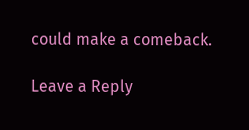could make a comeback.

Leave a Reply